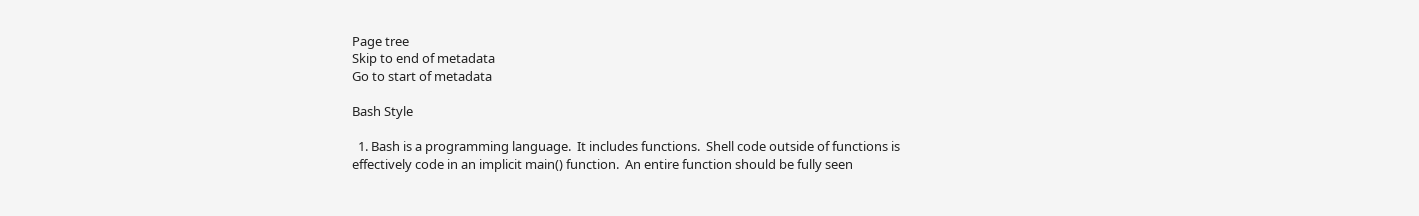Page tree
Skip to end of metadata
Go to start of metadata

Bash Style

  1. Bash is a programming language.  It includes functions.  Shell code outside of functions is effectively code in an implicit main() function.  An entire function should be fully seen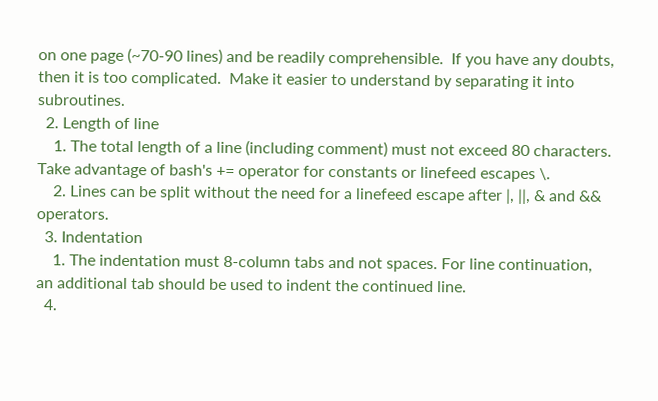on one page (~70-90 lines) and be readily comprehensible.  If you have any doubts, then it is too complicated.  Make it easier to understand by separating it into subroutines.
  2. Length of line
    1. The total length of a line (including comment) must not exceed 80 characters.  Take advantage of bash's += operator for constants or linefeed escapes \.
    2. Lines can be split without the need for a linefeed escape after |, ||, & and && operators.
  3. Indentation
    1. The indentation must 8-column tabs and not spaces. For line continuation, an additional tab should be used to indent the continued line.
  4.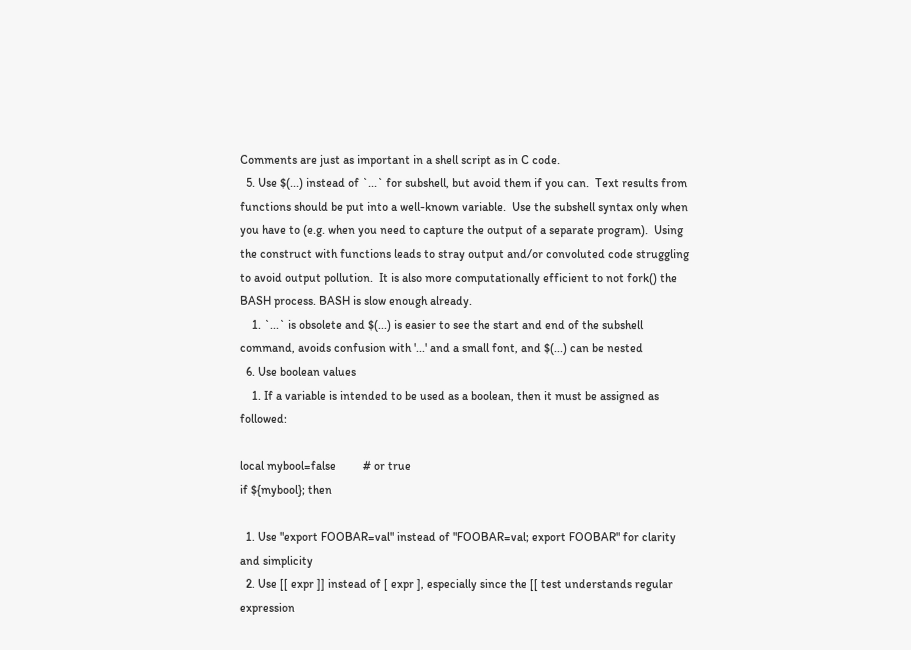Comments are just as important in a shell script as in C code.
  5. Use $(...) instead of `...` for subshell, but avoid them if you can.  Text results from functions should be put into a well-known variable.  Use the subshell syntax only when you have to (e.g. when you need to capture the output of a separate program).  Using the construct with functions leads to stray output and/or convoluted code struggling to avoid output pollution.  It is also more computationally efficient to not fork() the BASH process. BASH is slow enough already.
    1. `...` is obsolete and $(...) is easier to see the start and end of the subshell command, avoids confusion with '...' and a small font, and $(...) can be nested
  6. Use boolean values
    1. If a variable is intended to be used as a boolean, then it must be assigned as followed:

local mybool=false         # or true
if ${mybool}; then

  1. Use "export FOOBAR=val" instead of "FOOBAR=val; export FOOBAR" for clarity and simplicity
  2. Use [[ expr ]] instead of [ expr ], especially since the [[ test understands regular expression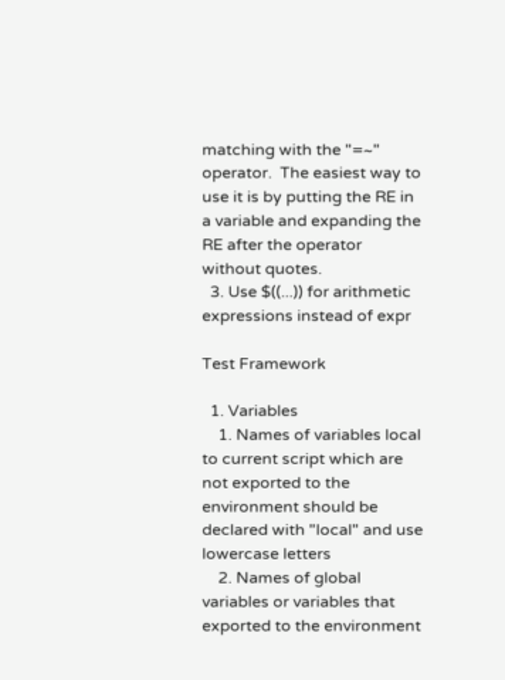matching with the "=~" operator.  The easiest way to use it is by putting the RE in a variable and expanding the RE after the operator without quotes.
  3. Use $((...)) for arithmetic expressions instead of expr

Test Framework

  1. Variables
    1. Names of variables local to current script which are not exported to the environment should be declared with "local" and use lowercase letters
    2. Names of global variables or variables that exported to the environment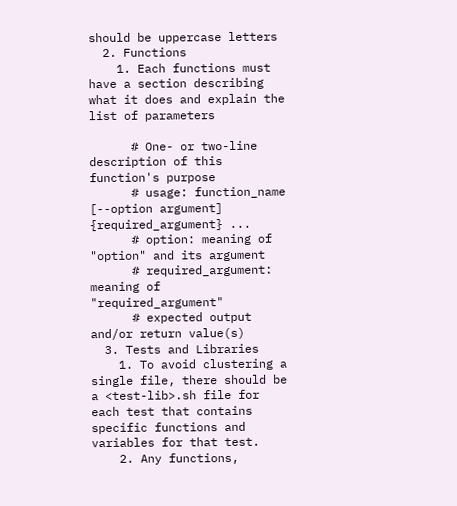should be uppercase letters
  2. Functions
    1. Each functions must have a section describing what it does and explain the list of parameters

      # One- or two-line description of this function's purpose
      # usage: function_name [--option argument] {required_argument} ...
      # option: meaning of "option" and its argument
      # required_argument: meaning of "required_argument"
      # expected output and/or return value(s)
  3. Tests and Libraries
    1. To avoid clustering a single file, there should be a <test-lib>.sh file for each test that contains specific functions and variables for that test.
    2. Any functions,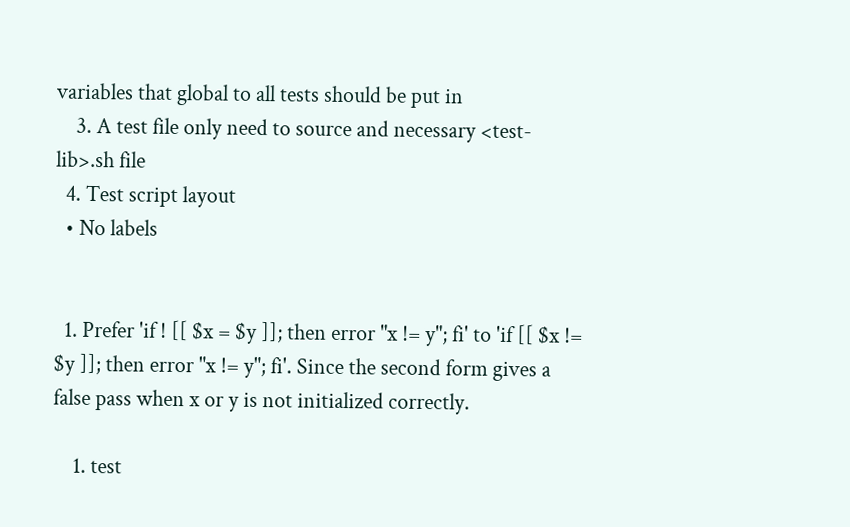variables that global to all tests should be put in
    3. A test file only need to source and necessary <test-lib>.sh file
  4. Test script layout
  • No labels


  1. Prefer 'if ! [[ $x = $y ]]; then error "x != y"; fi' to 'if [[ $x != $y ]]; then error "x != y"; fi'. Since the second form gives a false pass when x or y is not initialized correctly.

    1. test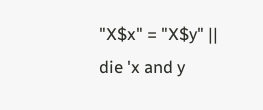"X$x" = "X$y" || die 'x and y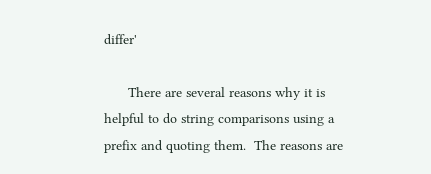differ'

      There are several reasons why it is helpful to do string comparisons using a prefix and quoting them.  The reasons are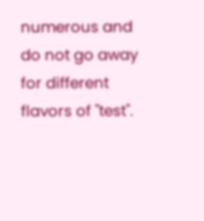numerous and do not go away for different flavors of "test".